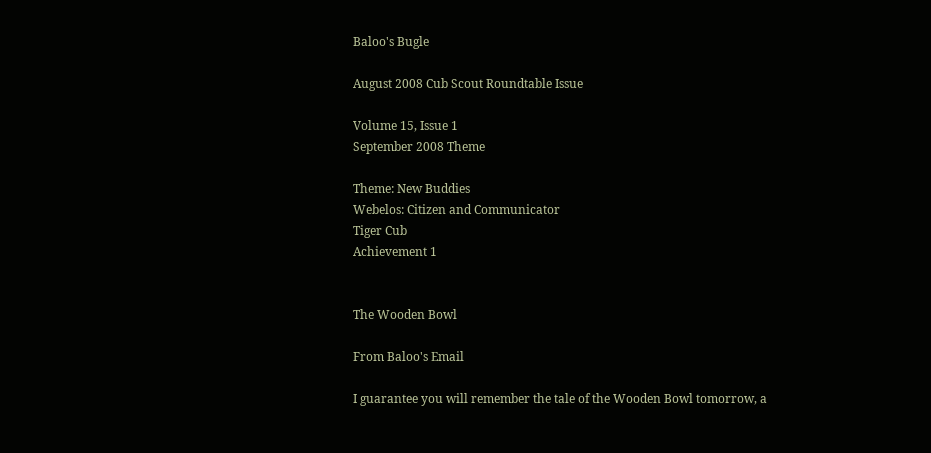Baloo's Bugle

August 2008 Cub Scout Roundtable Issue

Volume 15, Issue 1
September 2008 Theme

Theme: New Buddies
Webelos: Citizen and Communicator
Tiger Cub
Achievement 1


The Wooden Bowl

From Baloo's Email

I guarantee you will remember the tale of the Wooden Bowl tomorrow, a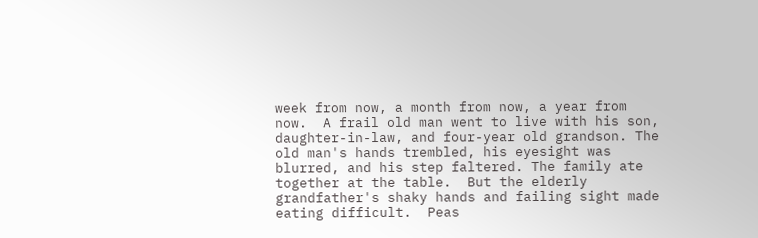week from now, a month from now, a year from now.  A frail old man went to live with his son, daughter-in-law, and four-year old grandson. The old man's hands trembled, his eyesight was blurred, and his step faltered. The family ate together at the table.  But the elderly grandfather's shaky hands and failing sight made eating difficult.  Peas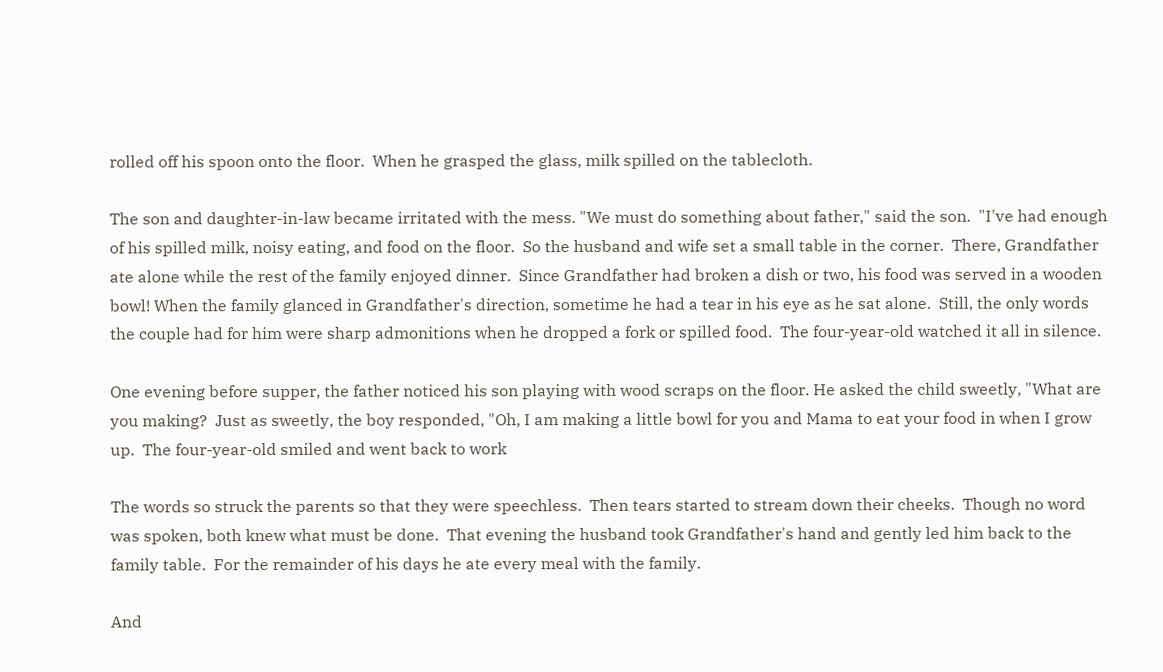rolled off his spoon onto the floor.  When he grasped the glass, milk spilled on the tablecloth.

The son and daughter-in-law became irritated with the mess. "We must do something about father," said the son.  "I've had enough of his spilled milk, noisy eating, and food on the floor.  So the husband and wife set a small table in the corner.  There, Grandfather ate alone while the rest of the family enjoyed dinner.  Since Grandfather had broken a dish or two, his food was served in a wooden bowl! When the family glanced in Grandfather's direction, sometime he had a tear in his eye as he sat alone.  Still, the only words the couple had for him were sharp admonitions when he dropped a fork or spilled food.  The four-year-old watched it all in silence.

One evening before supper, the father noticed his son playing with wood scraps on the floor. He asked the child sweetly, "What are you making?  Just as sweetly, the boy responded, "Oh, I am making a little bowl for you and Mama to eat your food in when I grow up.  The four-year-old smiled and went back to work

The words so struck the parents so that they were speechless.  Then tears started to stream down their cheeks.  Though no word was spoken, both knew what must be done.  That evening the husband took Grandfather's hand and gently led him back to the family table.  For the remainder of his days he ate every meal with the family.

And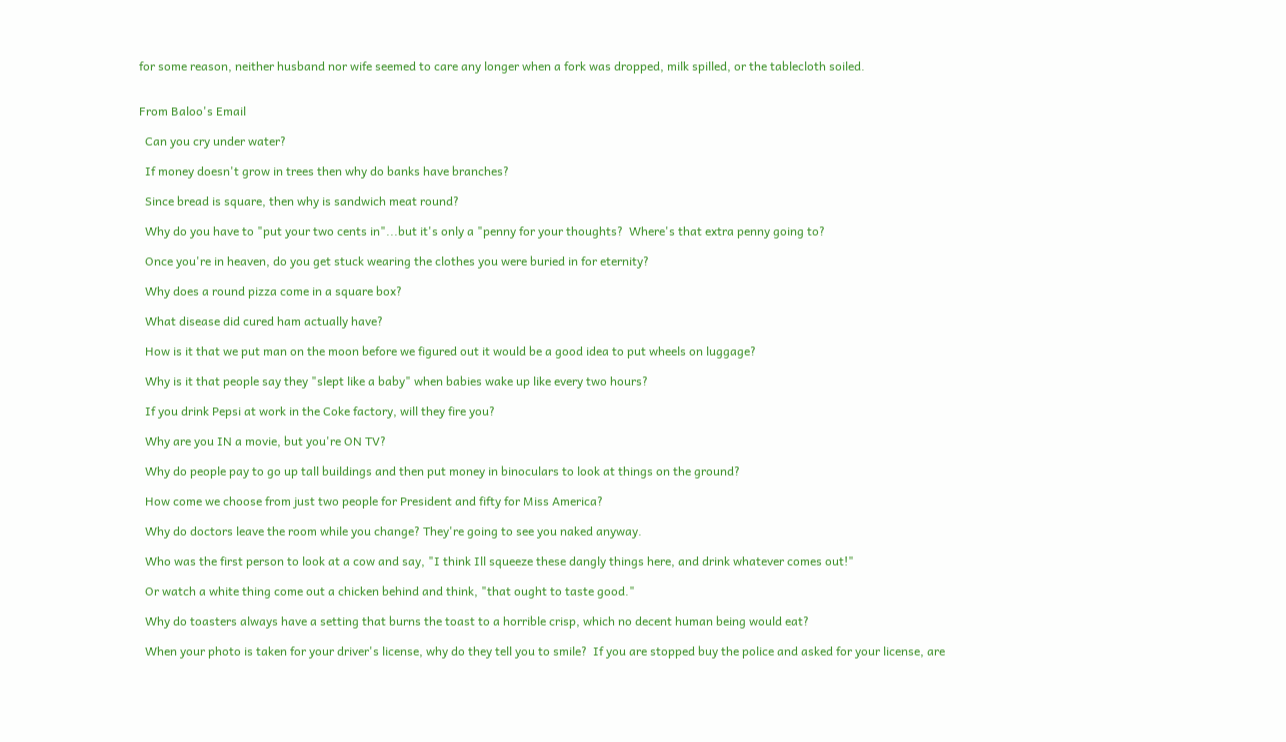for some reason, neither husband nor wife seemed to care any longer when a fork was dropped, milk spilled, or the tablecloth soiled.


From Baloo's Email

  Can you cry under water?

  If money doesn't grow in trees then why do banks have branches?

  Since bread is square, then why is sandwich meat round?

  Why do you have to "put your two cents in"...but it's only a "penny for your thoughts?  Where's that extra penny going to?

  Once you're in heaven, do you get stuck wearing the clothes you were buried in for eternity?

  Why does a round pizza come in a square box?

  What disease did cured ham actually have?

  How is it that we put man on the moon before we figured out it would be a good idea to put wheels on luggage?

  Why is it that people say they "slept like a baby" when babies wake up like every two hours?

  If you drink Pepsi at work in the Coke factory, will they fire you?

  Why are you IN a movie, but you're ON TV?

  Why do people pay to go up tall buildings and then put money in binoculars to look at things on the ground?

  How come we choose from just two people for President and fifty for Miss America?

  Why do doctors leave the room while you change? They're going to see you naked anyway.

  Who was the first person to look at a cow and say, "I think Ill squeeze these dangly things here, and drink whatever comes out!"

  Or watch a white thing come out a chicken behind and think, "that ought to taste good."

  Why do toasters always have a setting that burns the toast to a horrible crisp, which no decent human being would eat?

  When your photo is taken for your driver's license, why do they tell you to smile?  If you are stopped buy the police and asked for your license, are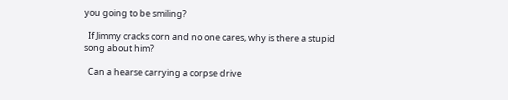you going to be smiling?

  If Jimmy cracks corn and no one cares, why is there a stupid song about him?

  Can a hearse carrying a corpse drive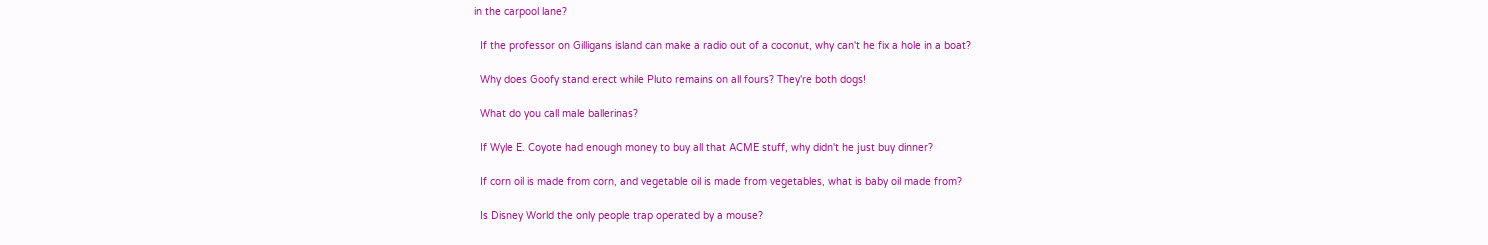in the carpool lane?

  If the professor on Gilligans island can make a radio out of a coconut, why can't he fix a hole in a boat?

  Why does Goofy stand erect while Pluto remains on all fours? They're both dogs!

  What do you call male ballerinas?

  If Wyle E. Coyote had enough money to buy all that ACME stuff, why didn't he just buy dinner?

  If corn oil is made from corn, and vegetable oil is made from vegetables, what is baby oil made from?

  Is Disney World the only people trap operated by a mouse?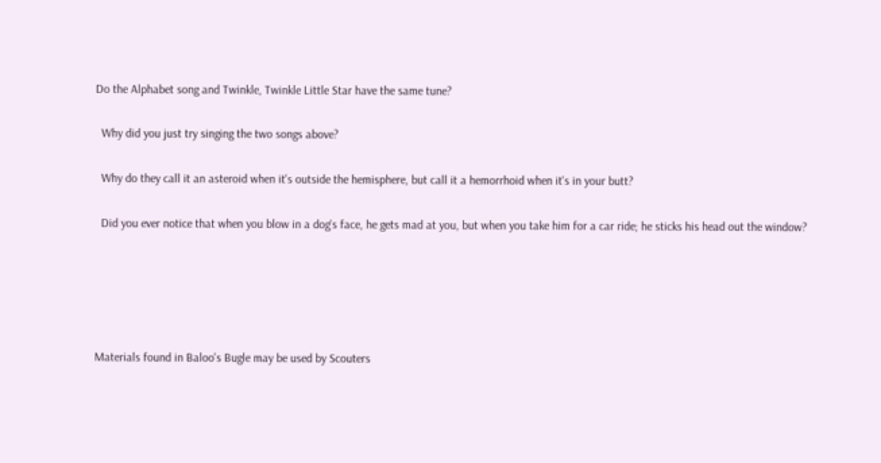Do the Alphabet song and Twinkle, Twinkle Little Star have the same tune?

  Why did you just try singing the two songs above?

  Why do they call it an asteroid when it's outside the hemisphere, but call it a hemorrhoid when it's in your butt?

  Did you ever notice that when you blow in a dog's face, he gets mad at you, but when you take him for a car ride; he sticks his head out the window?





Materials found in Baloo's Bugle may be used by Scouters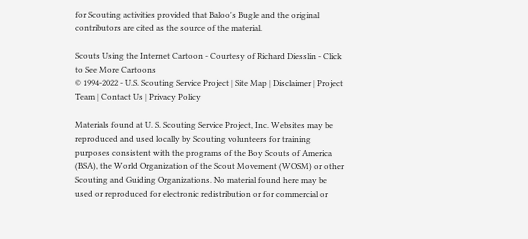for Scouting activities provided that Baloo's Bugle and the original contributors are cited as the source of the material.

Scouts Using the Internet Cartoon - Courtesy of Richard Diesslin - Click to See More Cartoons
© 1994-2022 - U.S. Scouting Service Project | Site Map | Disclaimer | Project Team | Contact Us | Privacy Policy

Materials found at U. S. Scouting Service Project, Inc. Websites may be reproduced and used locally by Scouting volunteers for training purposes consistent with the programs of the Boy Scouts of America (BSA), the World Organization of the Scout Movement (WOSM) or other Scouting and Guiding Organizations. No material found here may be used or reproduced for electronic redistribution or for commercial or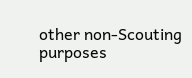other non-Scouting purposes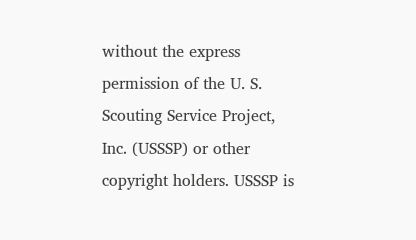without the express permission of the U. S. Scouting Service Project, Inc. (USSSP) or other copyright holders. USSSP is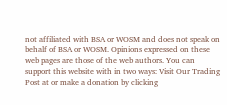not affiliated with BSA or WOSM and does not speak on behalf of BSA or WOSM. Opinions expressed on these web pages are those of the web authors. You can support this website with in two ways: Visit Our Trading Post at or make a donation by clicking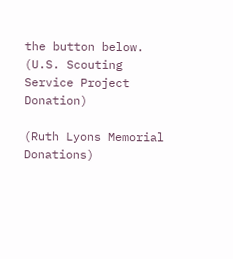the button below.
(U.S. Scouting Service Project Donation)

(Ruth Lyons Memorial Donations)